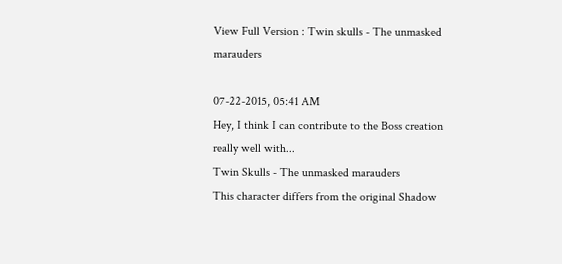View Full Version : Twin skulls - The unmasked marauders

07-22-2015, 05:41 AM
Hey, I think I can contribute to the Boss creation really well with...
Twin Skulls - The unmasked marauders
This character differs from the original Shadow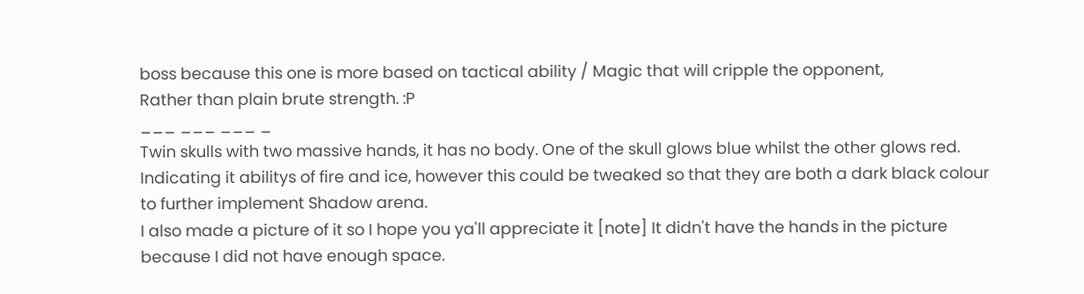boss because this one is more based on tactical ability / Magic that will cripple the opponent,
Rather than plain brute strength. :P
___ ___ ___ _
Twin skulls with two massive hands, it has no body. One of the skull glows blue whilst the other glows red.
Indicating it abilitys of fire and ice, however this could be tweaked so that they are both a dark black colour to further implement Shadow arena.
I also made a picture of it so I hope you ya'll appreciate it [note] It didn't have the hands in the picture because I did not have enough space.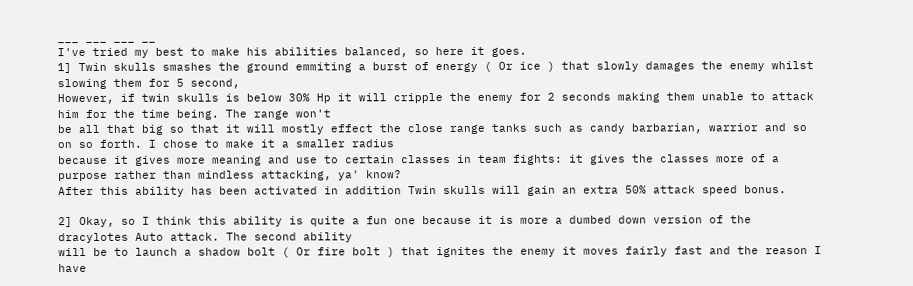___ ___ ___ __
I've tried my best to make his abilities balanced, so here it goes.
1] Twin skulls smashes the ground emmiting a burst of energy ( Or ice ) that slowly damages the enemy whilst slowing them for 5 second,
However, if twin skulls is below 30% Hp it will cripple the enemy for 2 seconds making them unable to attack him for the time being. The range won't
be all that big so that it will mostly effect the close range tanks such as candy barbarian, warrior and so on so forth. I chose to make it a smaller radius
because it gives more meaning and use to certain classes in team fights: it gives the classes more of a purpose rather than mindless attacking, ya' know?
After this ability has been activated in addition Twin skulls will gain an extra 50% attack speed bonus.

2] Okay, so I think this ability is quite a fun one because it is more a dumbed down version of the dracylotes Auto attack. The second ability
will be to launch a shadow bolt ( Or fire bolt ) that ignites the enemy it moves fairly fast and the reason I have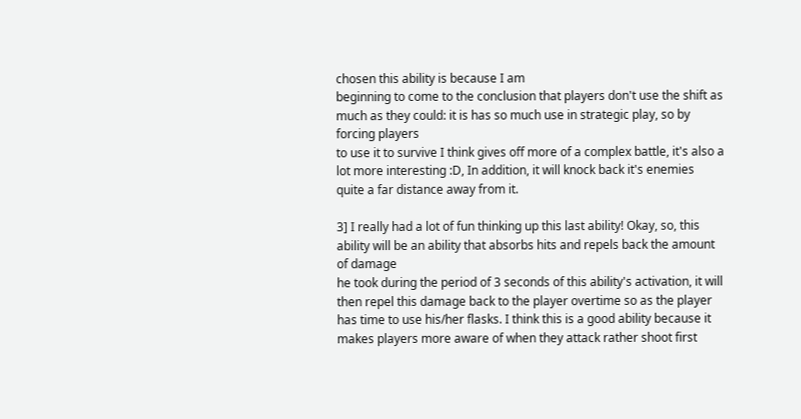chosen this ability is because I am
beginning to come to the conclusion that players don't use the shift as much as they could: it is has so much use in strategic play, so by forcing players
to use it to survive I think gives off more of a complex battle, it's also a lot more interesting :D, In addition, it will knock back it's enemies quite a far distance away from it.

3] I really had a lot of fun thinking up this last ability! Okay, so, this ability will be an ability that absorbs hits and repels back the amount of damage
he took during the period of 3 seconds of this ability's activation, it will then repel this damage back to the player overtime so as the player has time to use his/her flasks. I think this is a good ability because it makes players more aware of when they attack rather shoot first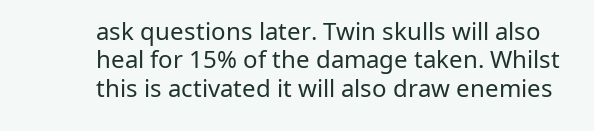ask questions later. Twin skulls will also heal for 15% of the damage taken. Whilst this is activated it will also draw enemies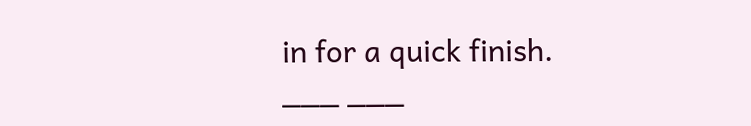in for a quick finish.
___ ___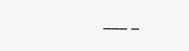___ _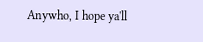Anywho, I hope ya'll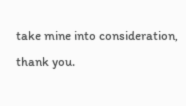take mine into consideration, thank you.